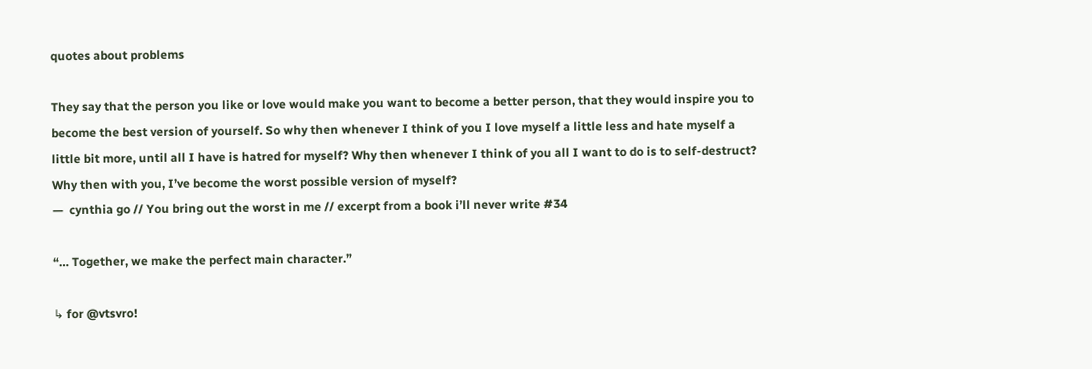quotes about problems

They say that the person you like or love would make you want to become a better person, that they would inspire you to become the best version of yourself. So why then whenever I think of you I love myself a little less and hate myself a little bit more, until all I have is hatred for myself? Why then whenever I think of you all I want to do is to self-destruct? Why then with you, I’ve become the worst possible version of myself?
—  cynthia go // You bring out the worst in me // excerpt from a book i’ll never write #34

“… Together, we make the perfect main character.”

↳ for @vtsvro!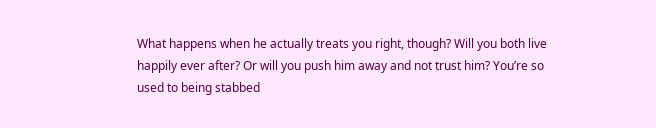What happens when he actually treats you right, though? Will you both live happily ever after? Or will you push him away and not trust him? You’re so used to being stabbed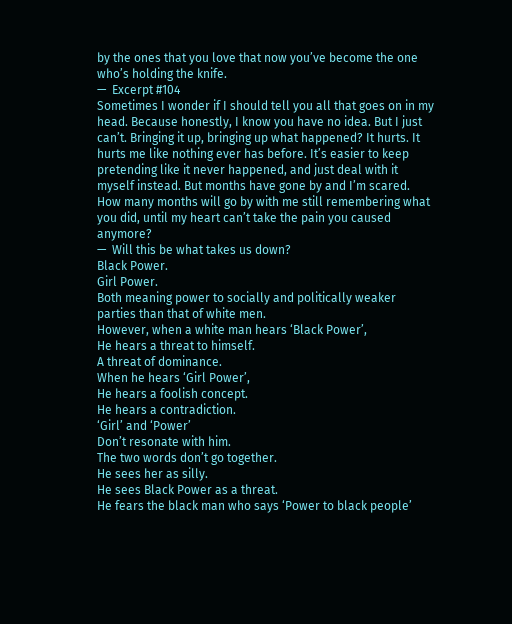by the ones that you love that now you’ve become the one who’s holding the knife.
—  Excerpt #104
Sometimes I wonder if I should tell you all that goes on in my head. Because honestly, I know you have no idea. But I just can’t. Bringing it up, bringing up what happened? It hurts. It hurts me like nothing ever has before. It’s easier to keep pretending like it never happened, and just deal with it myself instead. But months have gone by and I’m scared. How many months will go by with me still remembering what you did, until my heart can’t take the pain you caused anymore?
—  Will this be what takes us down?
Black Power.
Girl Power.
Both meaning power to socially and politically weaker parties than that of white men.
However, when a white man hears ‘Black Power’,
He hears a threat to himself.
A threat of dominance.
When he hears ‘Girl Power’,
He hears a foolish concept.
He hears a contradiction.
‘Girl’ and ‘Power’
Don’t resonate with him.
The two words don’t go together.
He sees her as silly.
He sees Black Power as a threat.
He fears the black man who says ‘Power to black people’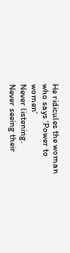He ridicules the woman who says ‘Power to women’
Never listening.
Never seeing their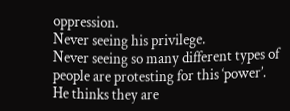oppression.
Never seeing his privilege.
Never seeing so many different types of people are protesting for this ‘power’.
He thinks they are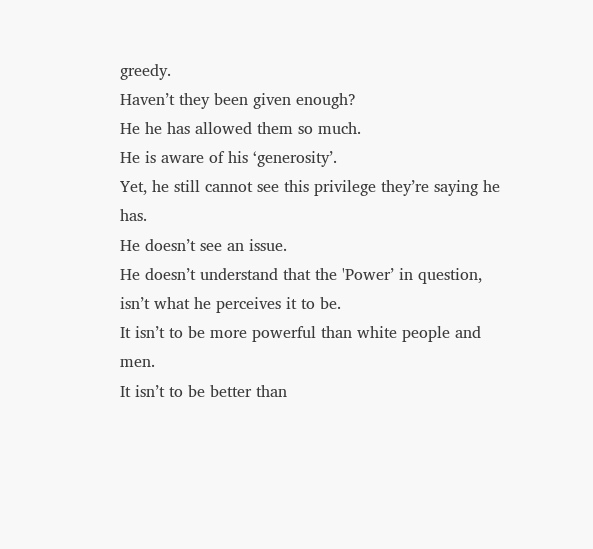greedy.
Haven’t they been given enough?
He he has allowed them so much.
He is aware of his ‘generosity’.
Yet, he still cannot see this privilege they’re saying he has.
He doesn’t see an issue.
He doesn’t understand that the 'Power’ in question, isn’t what he perceives it to be.
It isn’t to be more powerful than white people and men.
It isn’t to be better than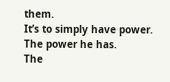them.
It’s to simply have power.
The power he has.
The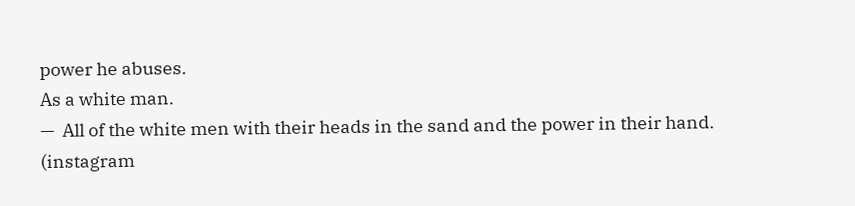power he abuses.
As a white man.
—  All of the white men with their heads in the sand and the power in their hand.
(instagram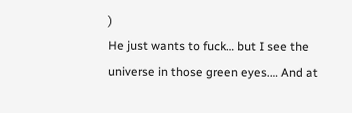)
He just wants to fuck… but I see the universe in those green eyes.… And at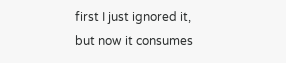first I just ignored it, but now it consumes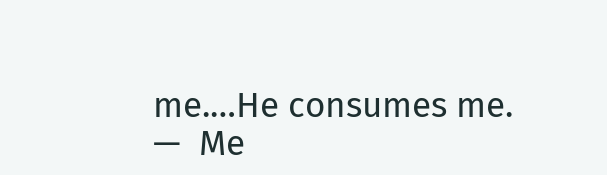me.…He consumes me.
—  Me